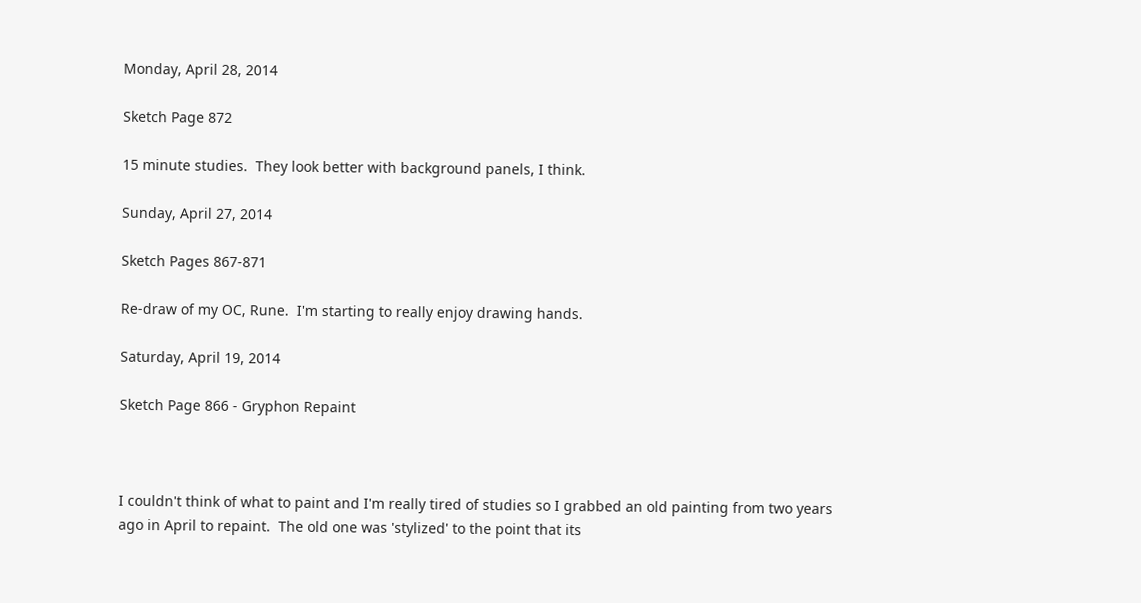Monday, April 28, 2014

Sketch Page 872

15 minute studies.  They look better with background panels, I think.

Sunday, April 27, 2014

Sketch Pages 867-871

Re-draw of my OC, Rune.  I'm starting to really enjoy drawing hands.

Saturday, April 19, 2014

Sketch Page 866 - Gryphon Repaint



I couldn't think of what to paint and I'm really tired of studies so I grabbed an old painting from two years ago in April to repaint.  The old one was 'stylized' to the point that its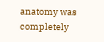anatomy was completely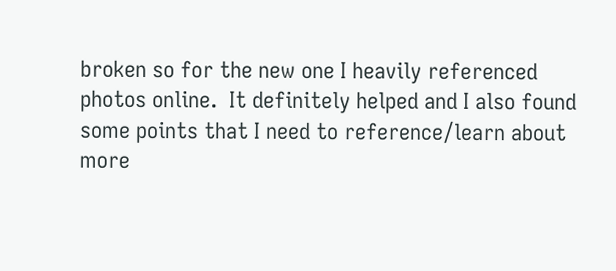broken so for the new one I heavily referenced photos online.  It definitely helped and I also found some points that I need to reference/learn about more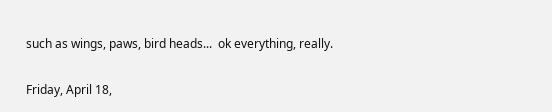such as wings, paws, bird heads...  ok everything, really.

Friday, April 18,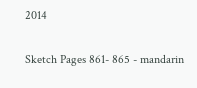2014

Sketch Pages 861- 865 - mandarin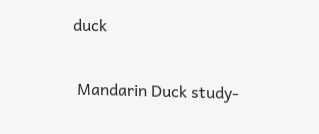duck

 Mandarin Duck study-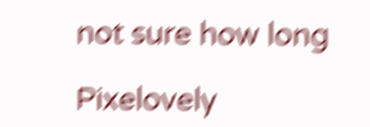not sure how long

Pixelovely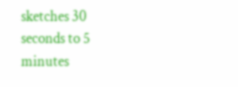sketches 30 seconds to 5 minutes